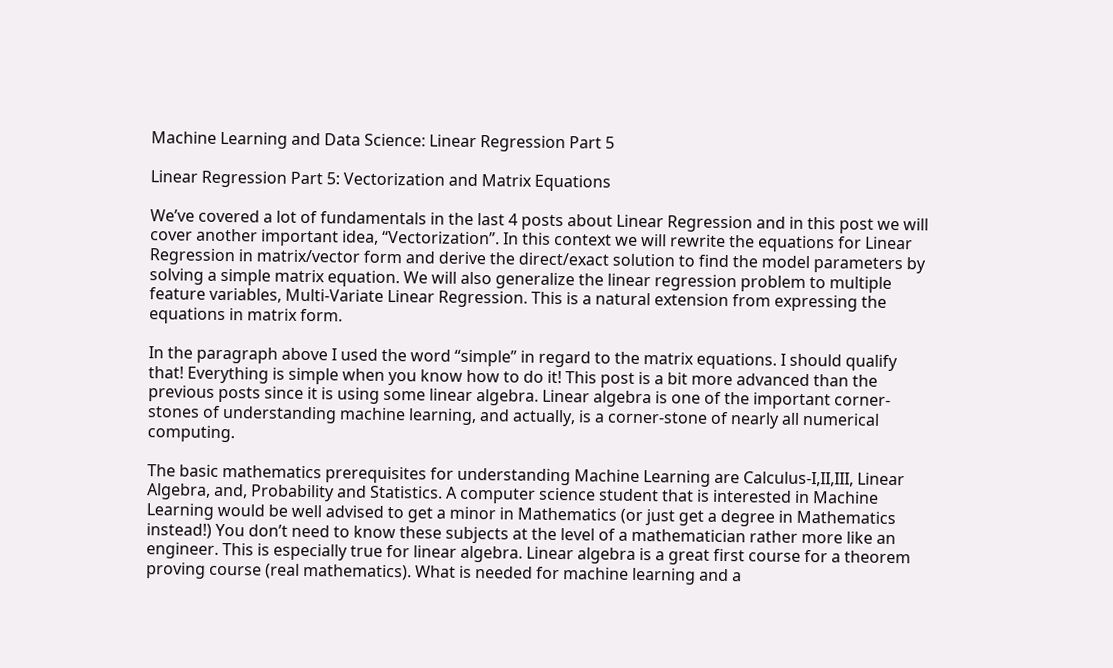Machine Learning and Data Science: Linear Regression Part 5

Linear Regression Part 5: Vectorization and Matrix Equations

We’ve covered a lot of fundamentals in the last 4 posts about Linear Regression and in this post we will cover another important idea, “Vectorization”. In this context we will rewrite the equations for Linear Regression in matrix/vector form and derive the direct/exact solution to find the model parameters by solving a simple matrix equation. We will also generalize the linear regression problem to multiple feature variables, Multi-Variate Linear Regression. This is a natural extension from expressing the equations in matrix form.

In the paragraph above I used the word “simple” in regard to the matrix equations. I should qualify that! Everything is simple when you know how to do it! This post is a bit more advanced than the previous posts since it is using some linear algebra. Linear algebra is one of the important corner-stones of understanding machine learning, and actually, is a corner-stone of nearly all numerical computing.

The basic mathematics prerequisites for understanding Machine Learning are Calculus-I,II,III, Linear Algebra, and, Probability and Statistics. A computer science student that is interested in Machine Learning would be well advised to get a minor in Mathematics (or just get a degree in Mathematics instead!) You don’t need to know these subjects at the level of a mathematician rather more like an engineer. This is especially true for linear algebra. Linear algebra is a great first course for a theorem proving course (real mathematics). What is needed for machine learning and a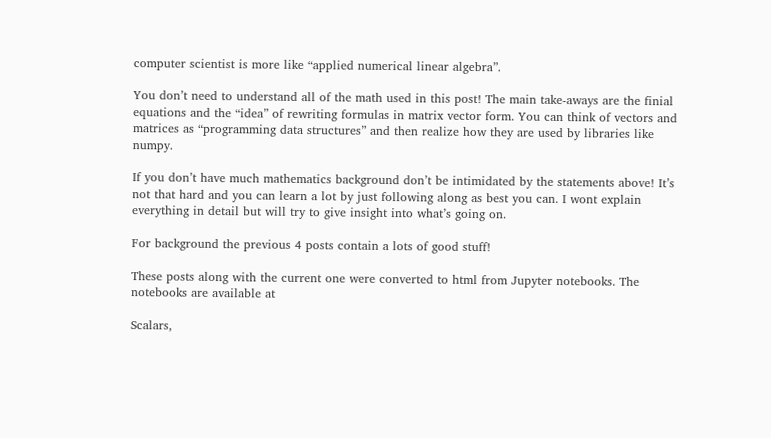computer scientist is more like “applied numerical linear algebra”.

You don’t need to understand all of the math used in this post! The main take-aways are the finial equations and the “idea” of rewriting formulas in matrix vector form. You can think of vectors and matrices as “programming data structures” and then realize how they are used by libraries like numpy.

If you don’t have much mathematics background don’t be intimidated by the statements above! It’s not that hard and you can learn a lot by just following along as best you can. I wont explain everything in detail but will try to give insight into what’s going on.

For background the previous 4 posts contain a lots of good stuff!

These posts along with the current one were converted to html from Jupyter notebooks. The notebooks are available at

Scalars,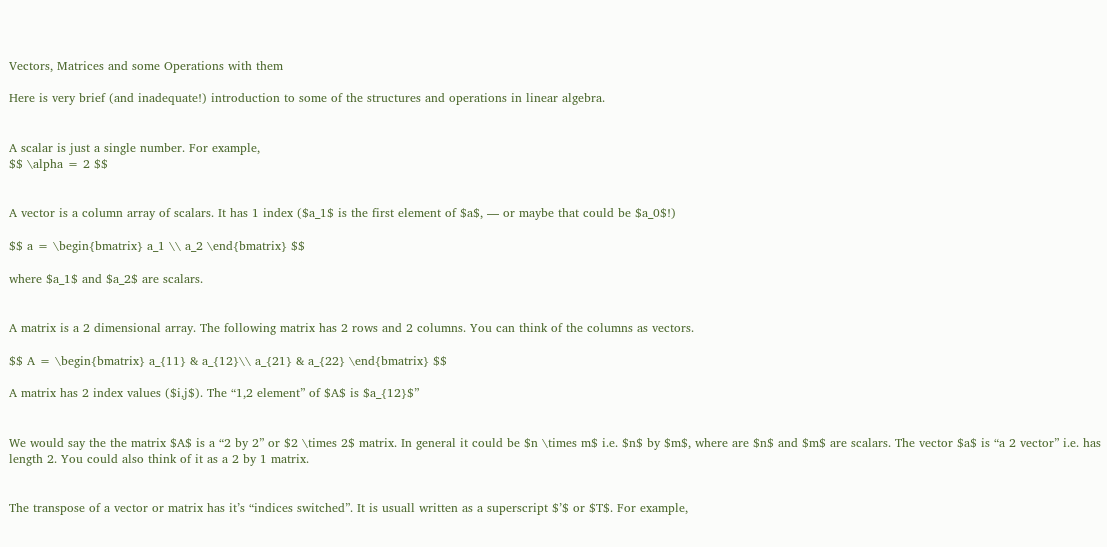Vectors, Matrices and some Operations with them

Here is very brief (and inadequate!) introduction to some of the structures and operations in linear algebra.


A scalar is just a single number. For example,
$$ \alpha = 2 $$


A vector is a column array of scalars. It has 1 index ($a_1$ is the first element of $a$, — or maybe that could be $a_0$!)

$$ a = \begin{bmatrix} a_1 \\ a_2 \end{bmatrix} $$

where $a_1$ and $a_2$ are scalars.


A matrix is a 2 dimensional array. The following matrix has 2 rows and 2 columns. You can think of the columns as vectors.

$$ A = \begin{bmatrix} a_{11} & a_{12}\\ a_{21} & a_{22} \end{bmatrix} $$

A matrix has 2 index values ($i,j$). The “1,2 element” of $A$ is $a_{12}$”


We would say the the matrix $A$ is a “2 by 2” or $2 \times 2$ matrix. In general it could be $n \times m$ i.e. $n$ by $m$, where are $n$ and $m$ are scalars. The vector $a$ is “a 2 vector” i.e. has length 2. You could also think of it as a 2 by 1 matrix.


The transpose of a vector or matrix has it’s “indices switched”. It is usuall written as a superscript $’$ or $T$. For example,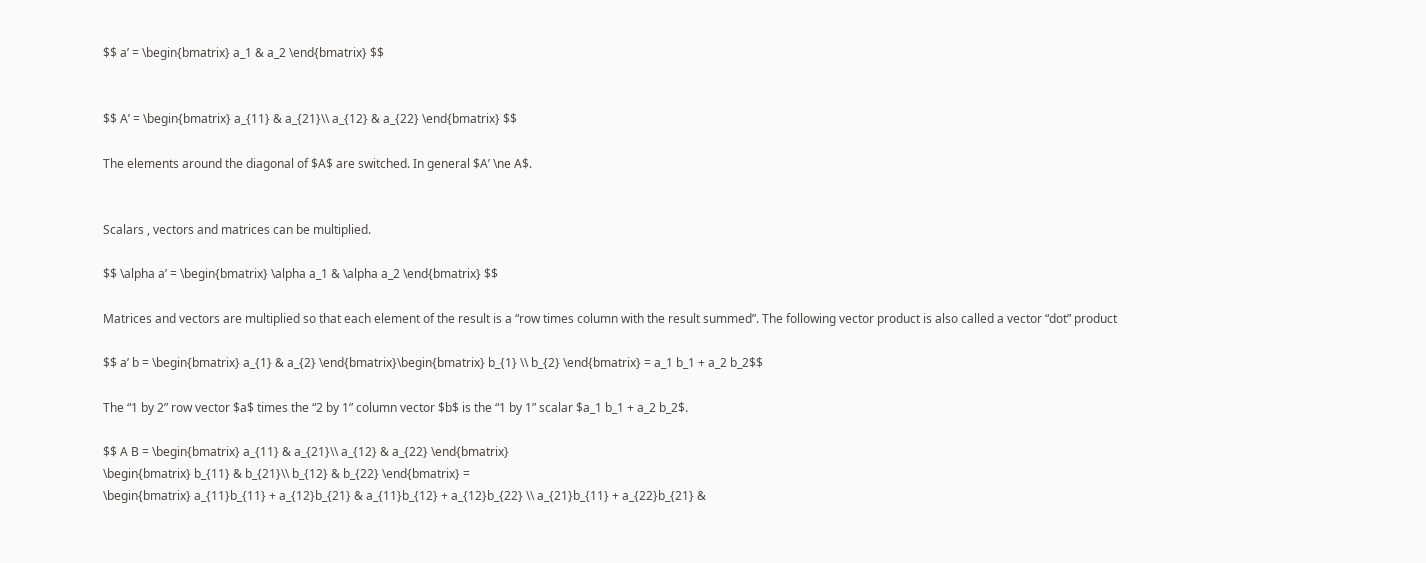$$ a’ = \begin{bmatrix} a_1 & a_2 \end{bmatrix} $$


$$ A’ = \begin{bmatrix} a_{11} & a_{21}\\ a_{12} & a_{22} \end{bmatrix} $$

The elements around the diagonal of $A$ are switched. In general $A’ \ne A$.


Scalars , vectors and matrices can be multiplied.

$$ \alpha a’ = \begin{bmatrix} \alpha a_1 & \alpha a_2 \end{bmatrix} $$

Matrices and vectors are multiplied so that each element of the result is a “row times column with the result summed”. The following vector product is also called a vector “dot” product

$$ a’ b = \begin{bmatrix} a_{1} & a_{2} \end{bmatrix}\begin{bmatrix} b_{1} \\ b_{2} \end{bmatrix} = a_1 b_1 + a_2 b_2$$

The “1 by 2” row vector $a$ times the “2 by 1” column vector $b$ is the “1 by 1” scalar $a_1 b_1 + a_2 b_2$.

$$ A B = \begin{bmatrix} a_{11} & a_{21}\\ a_{12} & a_{22} \end{bmatrix}
\begin{bmatrix} b_{11} & b_{21}\\ b_{12} & b_{22} \end{bmatrix} =
\begin{bmatrix} a_{11}b_{11} + a_{12}b_{21} & a_{11}b_{12} + a_{12}b_{22} \\ a_{21}b_{11} + a_{22}b_{21} &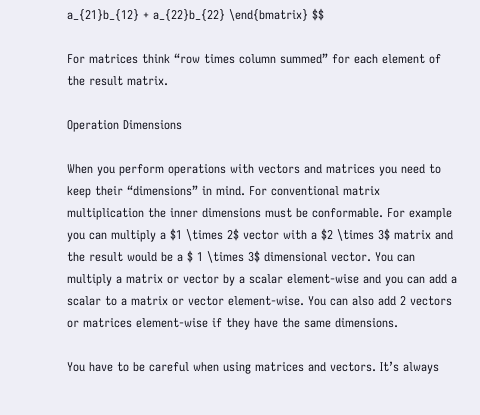a_{21}b_{12} + a_{22}b_{22} \end{bmatrix} $$

For matrices think “row times column summed” for each element of the result matrix.

Operation Dimensions

When you perform operations with vectors and matrices you need to keep their “dimensions” in mind. For conventional matrix multiplication the inner dimensions must be conformable. For example you can multiply a $1 \times 2$ vector with a $2 \times 3$ matrix and the result would be a $ 1 \times 3$ dimensional vector. You can multiply a matrix or vector by a scalar element-wise and you can add a scalar to a matrix or vector element-wise. You can also add 2 vectors or matrices element-wise if they have the same dimensions.

You have to be careful when using matrices and vectors. It’s always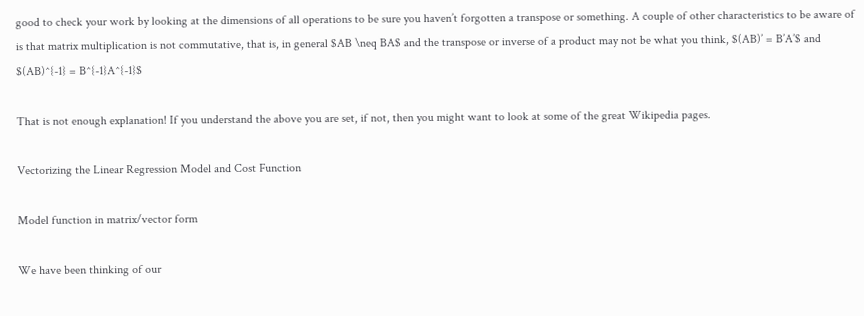good to check your work by looking at the dimensions of all operations to be sure you haven’t forgotten a transpose or something. A couple of other characteristics to be aware of is that matrix multiplication is not commutative, that is, in general $AB \neq BA$ and the transpose or inverse of a product may not be what you think, $(AB)’ = B’A’$ and $(AB)^{-1} = B^{-1}A^{-1}$

That is not enough explanation! If you understand the above you are set, if not, then you might want to look at some of the great Wikipedia pages.

Vectorizing the Linear Regression Model and Cost Function

Model function in matrix/vector form

We have been thinking of our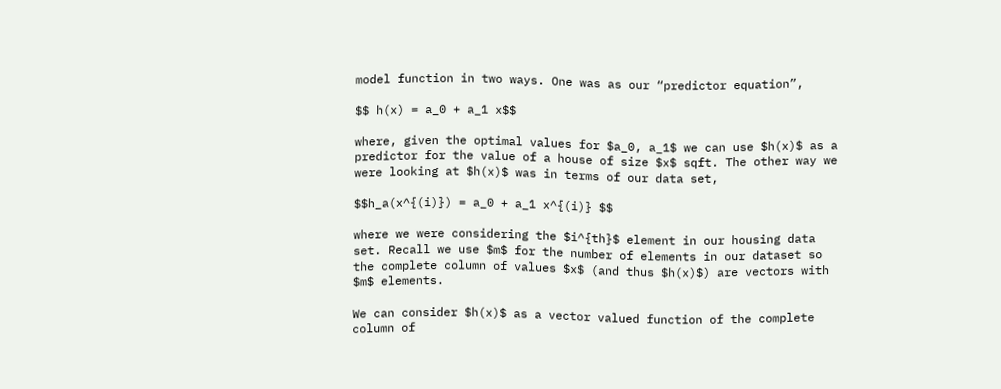model function in two ways. One was as our “predictor equation”,

$$ h(x) = a_0 + a_1 x$$

where, given the optimal values for $a_0, a_1$ we can use $h(x)$ as a predictor for the value of a house of size $x$ sqft. The other way we were looking at $h(x)$ was in terms of our data set,

$$h_a(x^{(i)}) = a_0 + a_1 x^{(i)} $$

where we were considering the $i^{th}$ element in our housing data set. Recall we use $m$ for the number of elements in our dataset so the complete column of values $x$ (and thus $h(x)$) are vectors with $m$ elements.

We can consider $h(x)$ as a vector valued function of the complete column of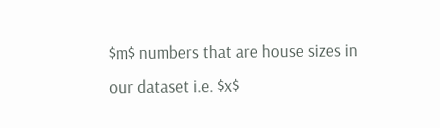$m$ numbers that are house sizes in our dataset i.e. $x$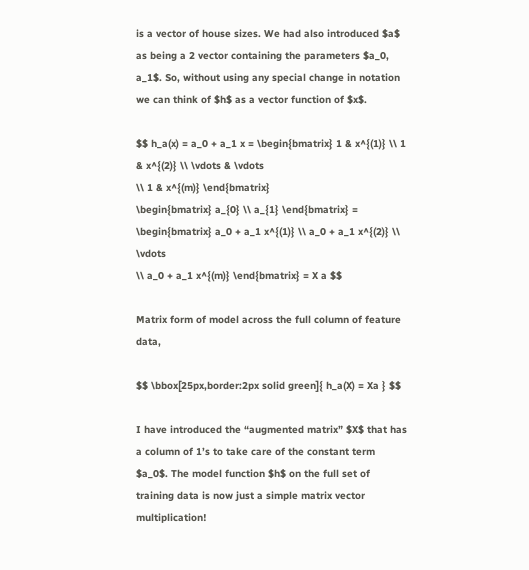is a vector of house sizes. We had also introduced $a$ as being a 2 vector containing the parameters $a_0, a_1$. So, without using any special change in notation we can think of $h$ as a vector function of $x$.

$$ h_a(x) = a_0 + a_1 x = \begin{bmatrix} 1 & x^{(1)} \\ 1 & x^{(2)} \\ \vdots & \vdots
\\ 1 & x^{(m)} \end{bmatrix}
\begin{bmatrix} a_{0} \\ a_{1} \end{bmatrix} =
\begin{bmatrix} a_0 + a_1 x^{(1)} \\ a_0 + a_1 x^{(2)} \\ \vdots
\\ a_0 + a_1 x^{(m)} \end{bmatrix} = X a $$

Matrix form of model across the full column of feature data,

$$ \bbox[25px,border:2px solid green]{ h_a(X) = Xa } $$

I have introduced the “augmented matrix” $X$ that has a column of 1’s to take care of the constant term $a_0$. The model function $h$ on the full set of training data is now just a simple matrix vector multiplication!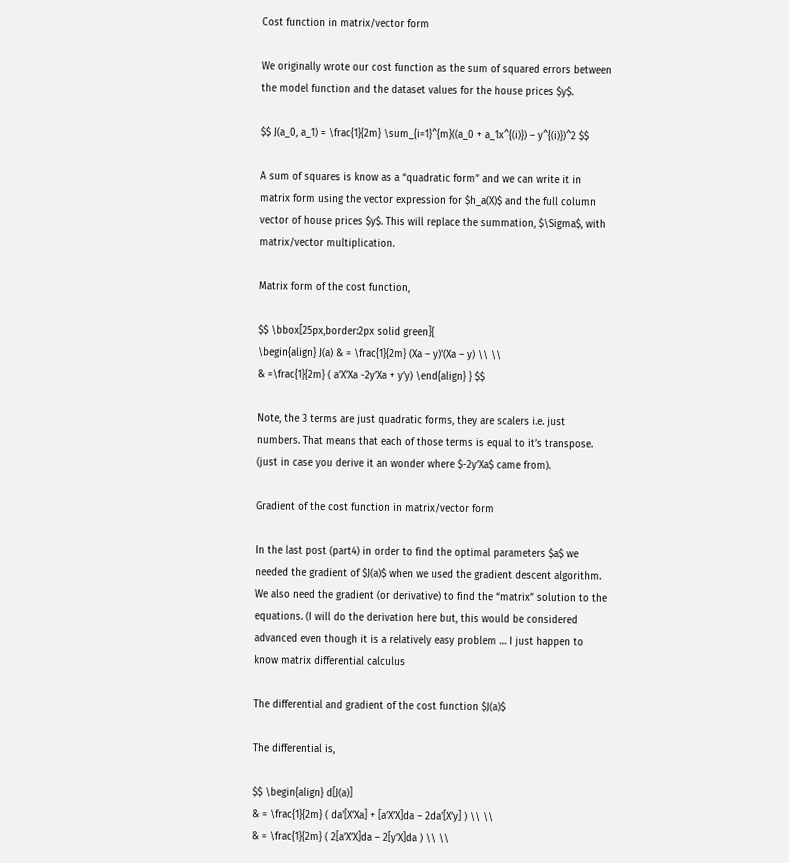Cost function in matrix/vector form

We originally wrote our cost function as the sum of squared errors between the model function and the dataset values for the house prices $y$.

$$ J(a_0, a_1) = \frac{1}{2m} \sum_{i=1}^{m}((a_0 + a_1x^{(i)}) – y^{(i)})^2 $$

A sum of squares is know as a “quadratic form” and we can write it in matrix form using the vector expression for $h_a(X)$ and the full column vector of house prices $y$. This will replace the summation, $\Sigma$, with matrix/vector multiplication.

Matrix form of the cost function,

$$ \bbox[25px,border:2px solid green]{
\begin{align} J(a) & = \frac{1}{2m} (Xa – y)'(Xa – y) \\ \\
& =\frac{1}{2m} ( a’X’Xa -2y’Xa + y’y) \end{align} } $$

Note, the 3 terms are just quadratic forms, they are scalers i.e. just numbers. That means that each of those terms is equal to it’s transpose. (just in case you derive it an wonder where $-2y’Xa$ came from).

Gradient of the cost function in matrix/vector form

In the last post (part4) in order to find the optimal parameters $a$ we needed the gradient of $J(a)$ when we used the gradient descent algorithm. We also need the gradient (or derivative) to find the “matrix” solution to the equations. (I will do the derivation here but, this would be considered advanced even though it is a relatively easy problem … I just happen to know matrix differential calculus

The differential and gradient of the cost function $J(a)$

The differential is,

$$ \begin{align} d[J(a)]
& = \frac{1}{2m} ( da'[X’Xa] + [a’X’X]da – 2da'[X’y] ) \\ \\
& = \frac{1}{2m} ( 2[a’X’X]da – 2[y’X]da ) \\ \\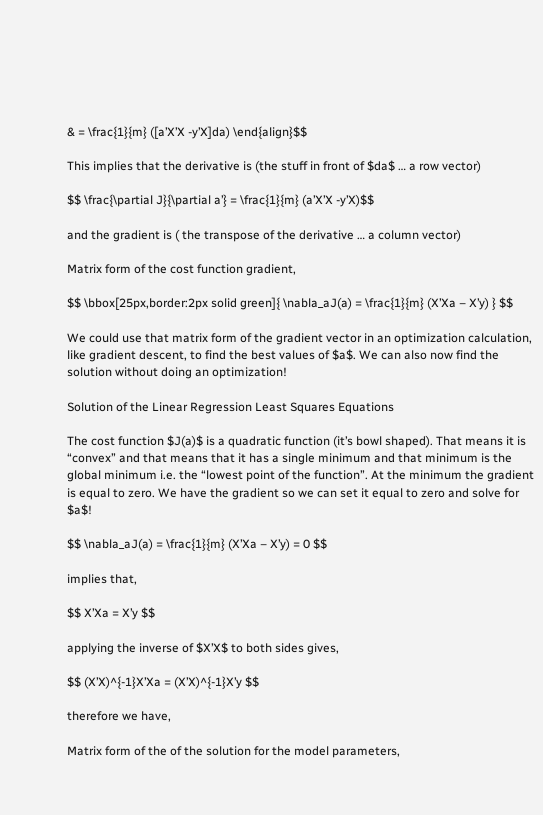& = \frac{1}{m} ([a’X’X -y’X]da) \end{align}$$

This implies that the derivative is (the stuff in front of $da$ … a row vector)

$$ \frac{\partial J}{\partial a’} = \frac{1}{m} (a’X’X -y’X)$$

and the gradient is ( the transpose of the derivative … a column vector)

Matrix form of the cost function gradient,

$$ \bbox[25px,border:2px solid green]{ \nabla_aJ(a) = \frac{1}{m} (X’Xa – X’y) } $$

We could use that matrix form of the gradient vector in an optimization calculation, like gradient descent, to find the best values of $a$. We can also now find the solution without doing an optimization!

Solution of the Linear Regression Least Squares Equations

The cost function $J(a)$ is a quadratic function (it’s bowl shaped). That means it is “convex” and that means that it has a single minimum and that minimum is the global minimum i.e. the “lowest point of the function”. At the minimum the gradient is equal to zero. We have the gradient so we can set it equal to zero and solve for $a$!

$$ \nabla_aJ(a) = \frac{1}{m} (X’Xa – X’y) = 0 $$

implies that,

$$ X’Xa = X’y $$

applying the inverse of $X’X$ to both sides gives,

$$ (X’X)^{-1}X’Xa = (X’X)^{-1}X’y $$

therefore we have,

Matrix form of the of the solution for the model parameters,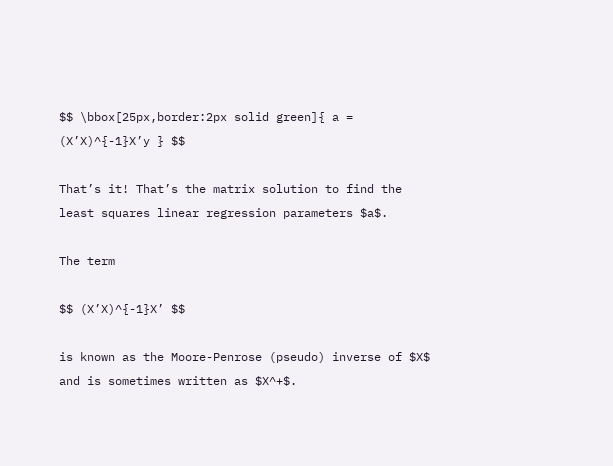$$ \bbox[25px,border:2px solid green]{ a = (X’X)^{-1}X’y } $$

That’s it! That’s the matrix solution to find the least squares linear regression parameters $a$.

The term

$$ (X’X)^{-1}X’ $$

is known as the Moore-Penrose (pseudo) inverse of $X$ and is sometimes written as $X^+$.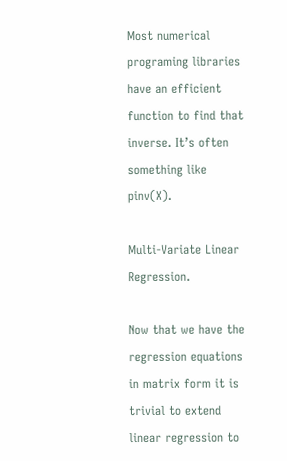Most numerical programing libraries have an efficient function to find that inverse. It’s often something like pinv(X).

Multi-Variate Linear Regression.

Now that we have the regression equations in matrix form it is trivial to extend linear regression to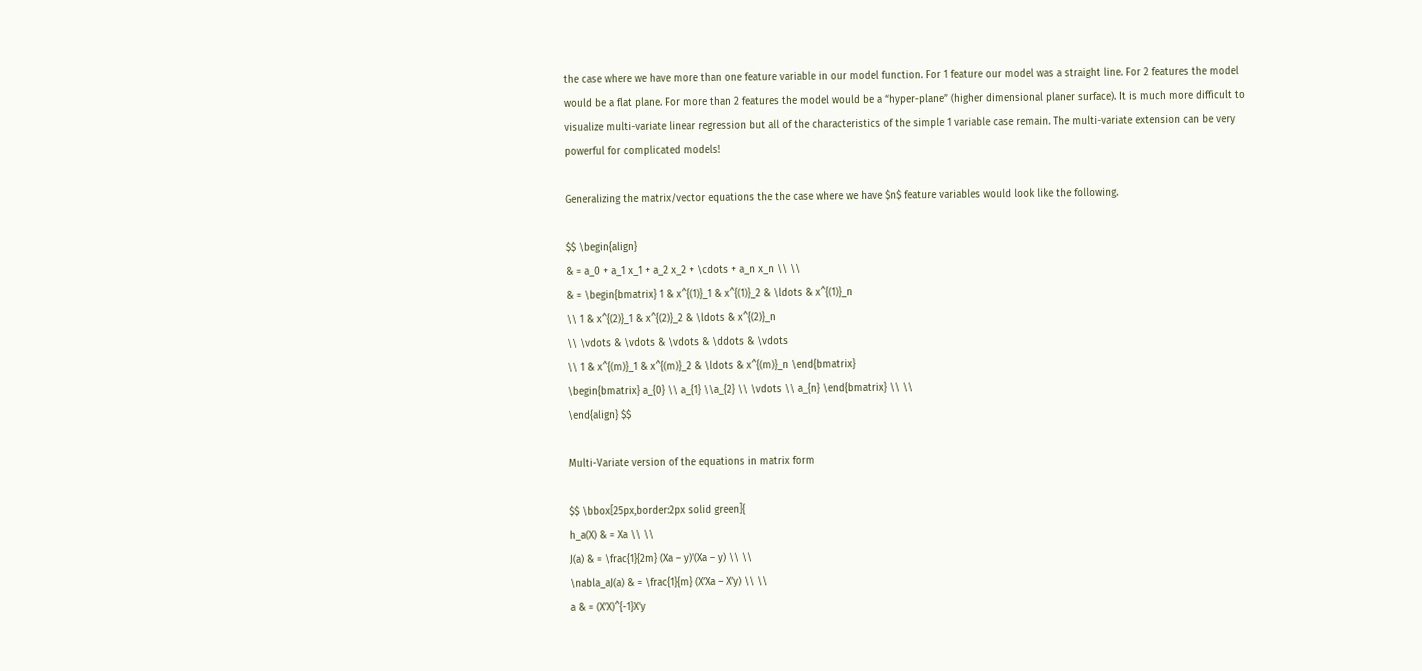the case where we have more than one feature variable in our model function. For 1 feature our model was a straight line. For 2 features the model would be a flat plane. For more than 2 features the model would be a “hyper-plane” (higher dimensional planer surface). It is much more difficult to visualize multi-variate linear regression but all of the characteristics of the simple 1 variable case remain. The multi-variate extension can be very powerful for complicated models!

Generalizing the matrix/vector equations the the case where we have $n$ feature variables would look like the following.

$$ \begin{align}
& = a_0 + a_1 x_1 + a_2 x_2 + \cdots + a_n x_n \\ \\
& = \begin{bmatrix} 1 & x^{(1)}_1 & x^{(1)}_2 & \ldots & x^{(1)}_n
\\ 1 & x^{(2)}_1 & x^{(2)}_2 & \ldots & x^{(2)}_n
\\ \vdots & \vdots & \vdots & \ddots & \vdots
\\ 1 & x^{(m)}_1 & x^{(m)}_2 & \ldots & x^{(m)}_n \end{bmatrix}
\begin{bmatrix} a_{0} \\ a_{1} \\a_{2} \\ \vdots \\ a_{n} \end{bmatrix} \\ \\
\end{align} $$

Multi-Variate version of the equations in matrix form

$$ \bbox[25px,border:2px solid green]{
h_a(X) & = Xa \\ \\
J(a) & = \frac{1}{2m} (Xa – y)'(Xa – y) \\ \\
\nabla_aJ(a) & = \frac{1}{m} (X’Xa – X’y) \\ \\
a & = (X’X)^{-1}X’y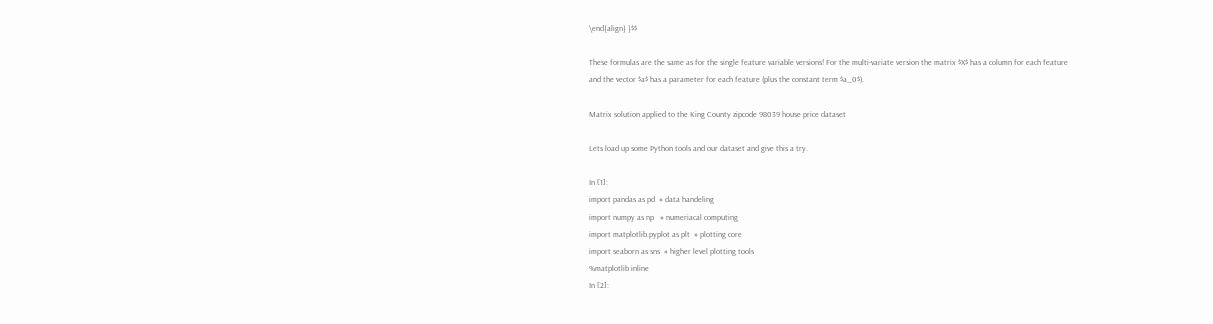\end{align} }$$

These formulas are the same as for the single feature variable versions! For the multi-variate version the matrix $X$ has a column for each feature and the vector $a$ has a parameter for each feature (plus the constant term $a_0$).

Matrix solution applied to the King County zipcode 98039 house price dataset

Lets load up some Python tools and our dataset and give this a try.

In [1]:
import pandas as pd  # data handeling
import numpy as np   # numeriacal computing
import matplotlib.pyplot as plt  # plotting core
import seaborn as sns  # higher level plotting tools
%matplotlib inline
In [2]: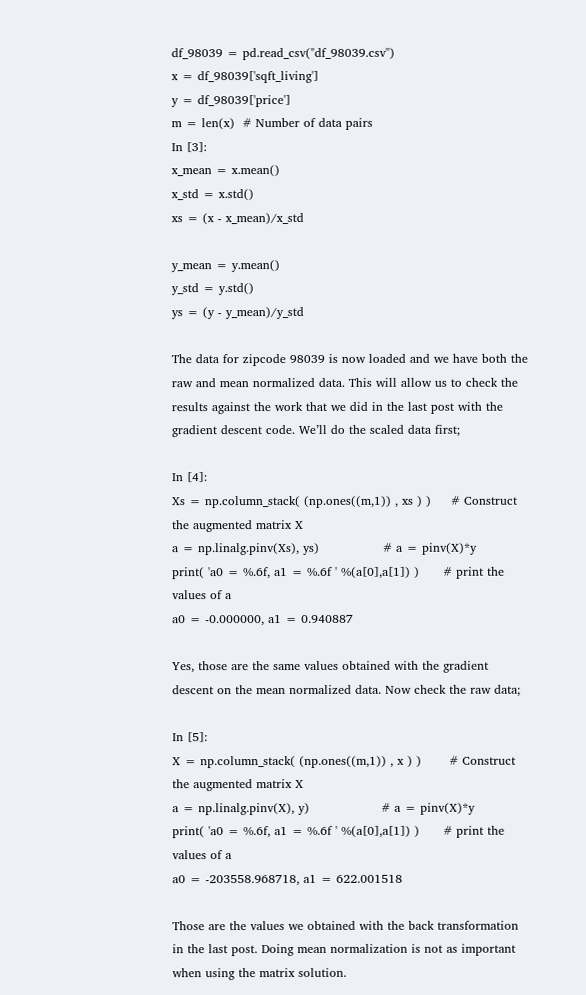df_98039 = pd.read_csv("df_98039.csv")
x = df_98039['sqft_living']
y = df_98039['price']
m = len(x)  # Number of data pairs
In [3]:
x_mean = x.mean()
x_std = x.std()
xs = (x - x_mean)/x_std

y_mean = y.mean()
y_std = y.std()
ys = (y - y_mean)/y_std

The data for zipcode 98039 is now loaded and we have both the raw and mean normalized data. This will allow us to check the results against the work that we did in the last post with the gradient descent code. We’ll do the scaled data first;

In [4]:
Xs = np.column_stack( (np.ones((m,1)) , xs ) )     # Construct the augmented matrix X
a = np.linalg.pinv(Xs), ys)                # a = pinv(X)*y
print( 'a0 = %.6f, a1 = %.6f ' %(a[0],a[1]) )      # print the values of a
a0 = -0.000000, a1 = 0.940887

Yes, those are the same values obtained with the gradient descent on the mean normalized data. Now check the raw data;

In [5]:
X = np.column_stack( (np.ones((m,1)) , x ) )       # Construct the augmented matrix X
a = np.linalg.pinv(X), y)                  # a = pinv(X)*y
print( 'a0 = %.6f, a1 = %.6f ' %(a[0],a[1]) )      # print the values of a
a0 = -203558.968718, a1 = 622.001518

Those are the values we obtained with the back transformation in the last post. Doing mean normalization is not as important when using the matrix solution.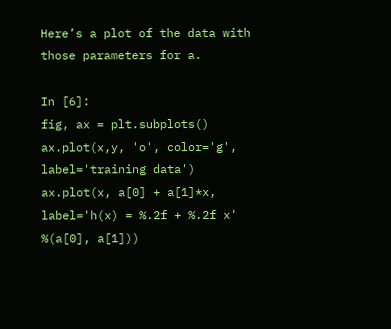Here’s a plot of the data with those parameters for a.

In [6]:
fig, ax = plt.subplots()
ax.plot(x,y, 'o', color='g', label='training data')
ax.plot(x, a[0] + a[1]*x, label='h(x) = %.2f + %.2f x' %(a[0], a[1]))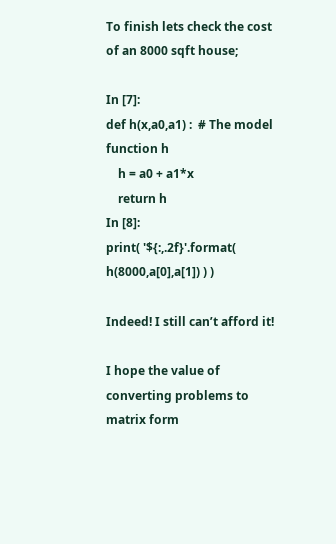To finish lets check the cost of an 8000 sqft house;

In [7]:
def h(x,a0,a1) :  # The model function h
    h = a0 + a1*x
    return h
In [8]:
print( '${:,.2f}'.format( h(8000,a[0],a[1]) ) )

Indeed! I still can’t afford it!

I hope the value of converting problems to matrix form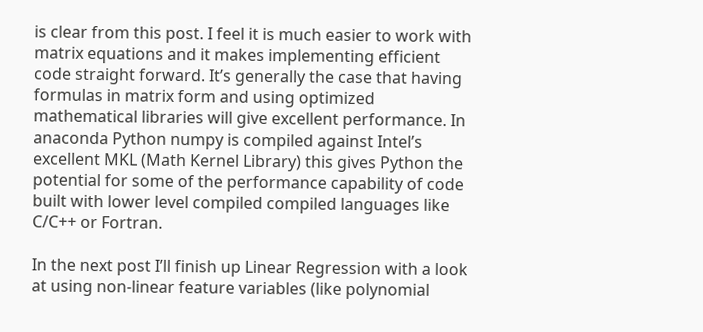is clear from this post. I feel it is much easier to work with matrix equations and it makes implementing efficient code straight forward. It’s generally the case that having formulas in matrix form and using optimized mathematical libraries will give excellent performance. In anaconda Python numpy is compiled against Intel’s excellent MKL (Math Kernel Library) this gives Python the potential for some of the performance capability of code built with lower level compiled compiled languages like C/C++ or Fortran.

In the next post I’ll finish up Linear Regression with a look at using non-linear feature variables (like polynomial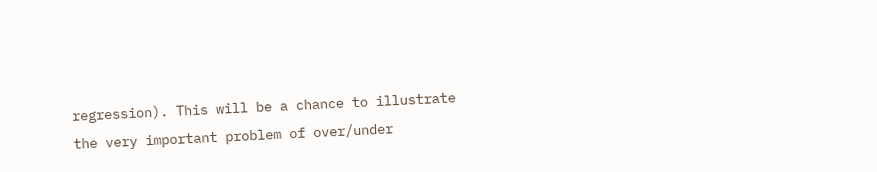regression). This will be a chance to illustrate the very important problem of over/under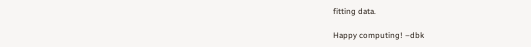fitting data.

Happy computing! –dbk